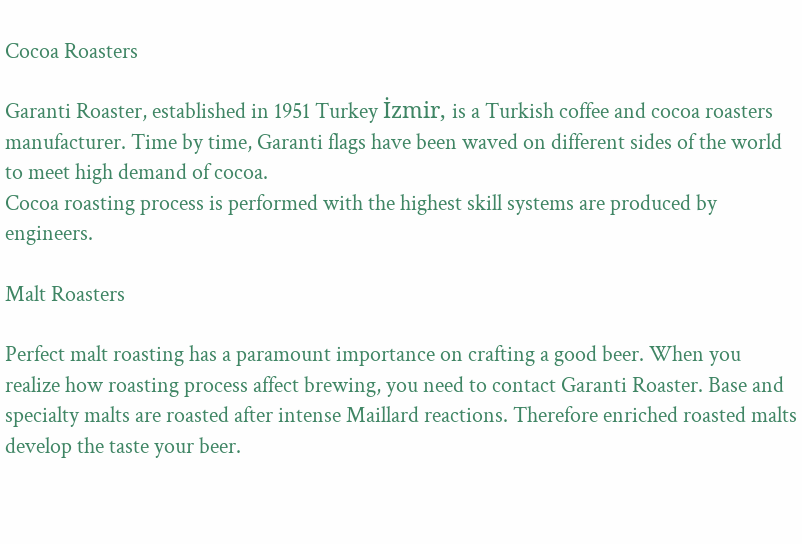Cocoa Roasters

Garanti Roaster, established in 1951 Turkey İzmir, is a Turkish coffee and cocoa roasters manufacturer. Time by time, Garanti flags have been waved on different sides of the world to meet high demand of cocoa.
Cocoa roasting process is performed with the highest skill systems are produced by engineers.

Malt Roasters

Perfect malt roasting has a paramount importance on crafting a good beer. When you realize how roasting process affect brewing, you need to contact Garanti Roaster. Base and specialty malts are roasted after intense Maillard reactions. Therefore enriched roasted malts develop the taste your beer.